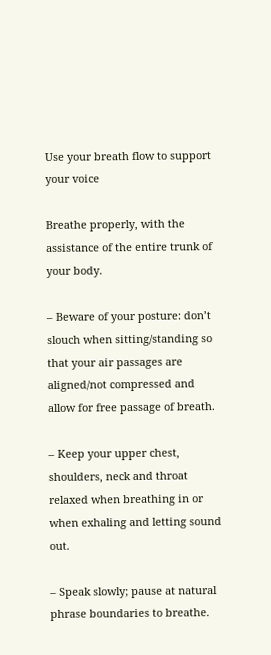Use your breath flow to support your voice

Breathe properly, with the assistance of the entire trunk of your body.

– Beware of your posture: don’t slouch when sitting/standing so that your air passages are aligned/not compressed and allow for free passage of breath.

– Keep your upper chest, shoulders, neck and throat relaxed when breathing in or when exhaling and letting sound out.

– Speak slowly; pause at natural phrase boundaries to breathe.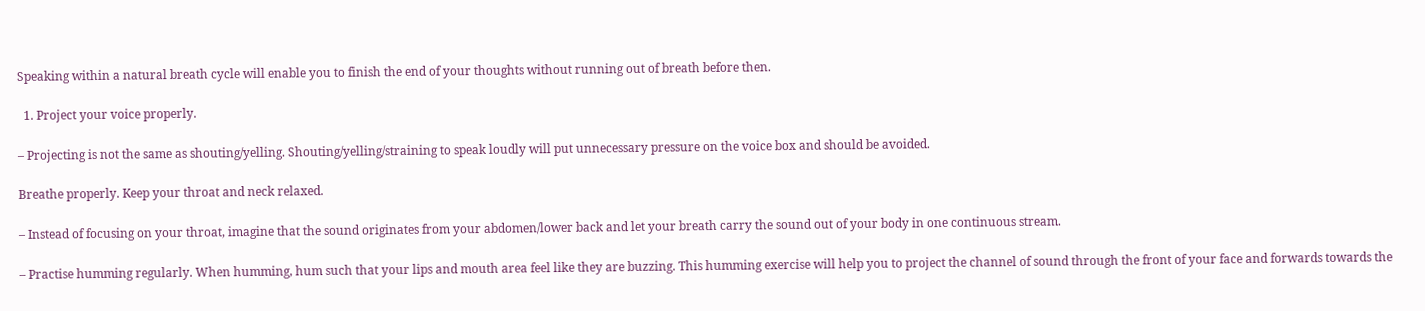Speaking within a natural breath cycle will enable you to finish the end of your thoughts without running out of breath before then.

  1. Project your voice properly.

– Projecting is not the same as shouting/yelling. Shouting/yelling/straining to speak loudly will put unnecessary pressure on the voice box and should be avoided.

Breathe properly. Keep your throat and neck relaxed.

– Instead of focusing on your throat, imagine that the sound originates from your abdomen/lower back and let your breath carry the sound out of your body in one continuous stream.

– Practise humming regularly. When humming, hum such that your lips and mouth area feel like they are buzzing. This humming exercise will help you to project the channel of sound through the front of your face and forwards towards the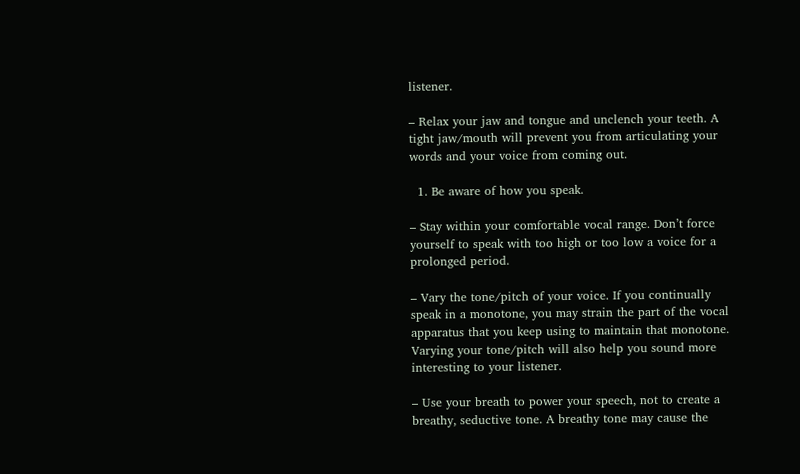listener.

– Relax your jaw and tongue and unclench your teeth. A tight jaw/mouth will prevent you from articulating your words and your voice from coming out.

  1. Be aware of how you speak.

– Stay within your comfortable vocal range. Don’t force yourself to speak with too high or too low a voice for a prolonged period.

– Vary the tone/pitch of your voice. If you continually speak in a monotone, you may strain the part of the vocal apparatus that you keep using to maintain that monotone. Varying your tone/pitch will also help you sound more interesting to your listener.

– Use your breath to power your speech, not to create a breathy, seductive tone. A breathy tone may cause the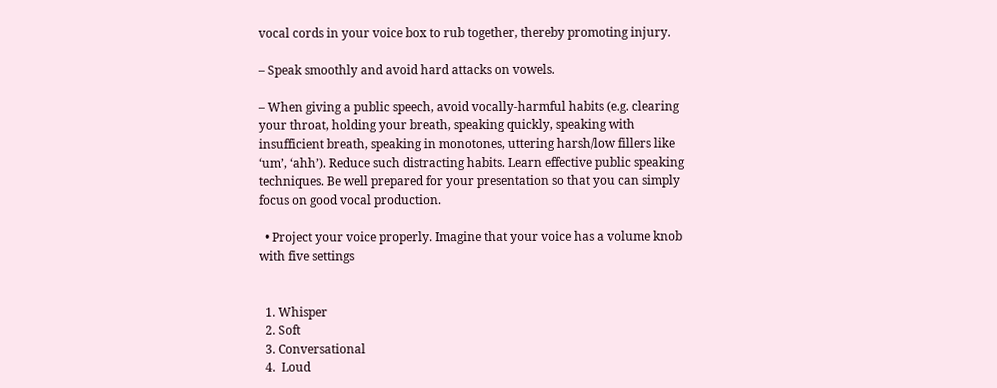vocal cords in your voice box to rub together, thereby promoting injury.

– Speak smoothly and avoid hard attacks on vowels.

– When giving a public speech, avoid vocally-harmful habits (e.g. clearing your throat, holding your breath, speaking quickly, speaking with insufficient breath, speaking in monotones, uttering harsh/low fillers like ‘um’, ‘ahh’). Reduce such distracting habits. Learn effective public speaking techniques. Be well prepared for your presentation so that you can simply focus on good vocal production.

  • Project your voice properly. Imagine that your voice has a volume knob with five settings


  1. Whisper
  2. Soft
  3. Conversational
  4.  Loud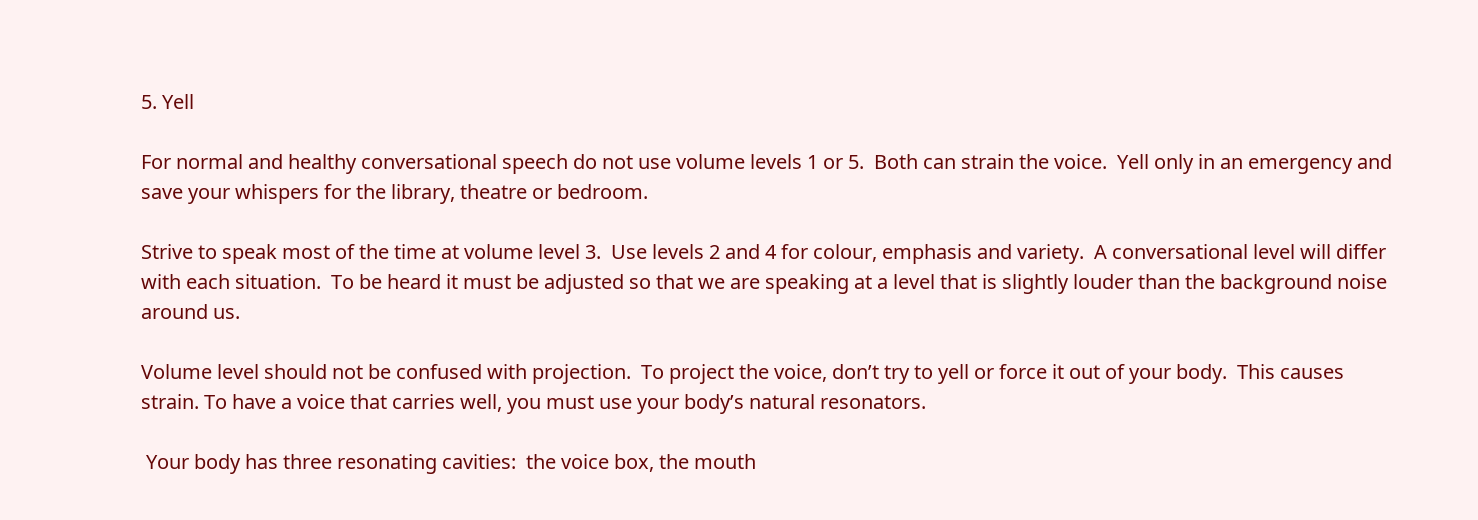5. Yell

For normal and healthy conversational speech do not use volume levels 1 or 5.  Both can strain the voice.  Yell only in an emergency and save your whispers for the library, theatre or bedroom.

Strive to speak most of the time at volume level 3.  Use levels 2 and 4 for colour, emphasis and variety.  A conversational level will differ with each situation.  To be heard it must be adjusted so that we are speaking at a level that is slightly louder than the background noise around us.

Volume level should not be confused with projection.  To project the voice, don’t try to yell or force it out of your body.  This causes strain. To have a voice that carries well, you must use your body’s natural resonators.

 Your body has three resonating cavities:  the voice box, the mouth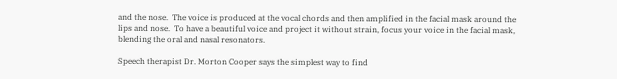and the nose.  The voice is produced at the vocal chords and then amplified in the facial mask around the lips and nose.  To have a beautiful voice and project it without strain, focus your voice in the facial mask, blending the oral and nasal resonators.

Speech therapist Dr. Morton Cooper says the simplest way to find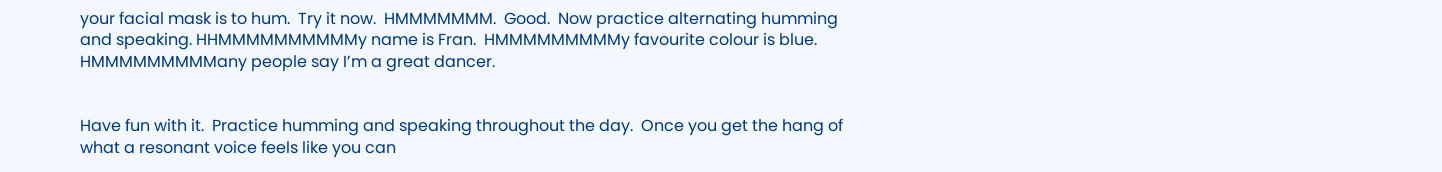your facial mask is to hum.  Try it now.  HMMMMMMM.  Good.  Now practice alternating humming and speaking. HHMMMMMMMMMMy name is Fran.  HMMMMMMMMMy favourite colour is blue. HMMMMMMMMMany people say I’m a great dancer.


Have fun with it.  Practice humming and speaking throughout the day.  Once you get the hang of what a resonant voice feels like you can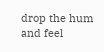drop the hum and feel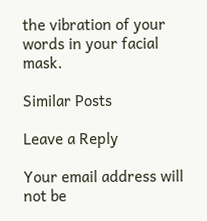the vibration of your words in your facial mask.

Similar Posts

Leave a Reply

Your email address will not be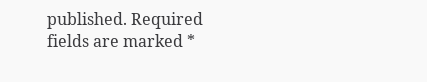published. Required fields are marked *